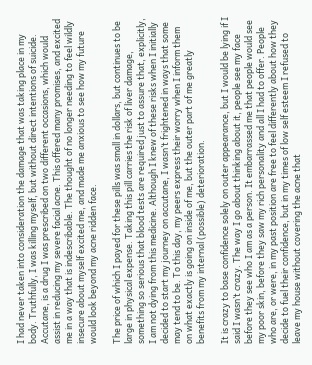I had never taken into consideration the damage that was taking place in my body. Truthfully, I was killing myself, but without direct intentions of suicide. Accutane, is a drug I was prescribed on two different occasions, which would assist in reducing my severe facial acne. This offered many promises, and excited me in a way that is indescribable. The thought of no longer needing to feel wildly insecure about myself excited me, and made me anxious to see how my future would look beyond my acne ridden face.

The price of which I payed for these pills was small in dollars, but continues to be large in physical expense. Taking this pill carries the risk of liver damage, something so serious that blood tests are required just to assure that, explicitly, I am not dying from this medicine. Although I knew of these risks when I initially decided to start my journey on accutane, I wasn’t frightened in ways that some may tend to be. To this day, my peers express their worry when I inform them on what exactly is going on inside of me, but the outer part of me greatly benefits from my internal (possible) deterioration.

It is crazy to base confidence solely on outer appearance, but I would be lying if I said I wasn’t crazy. The way I go about thinking about it, people see my face before they see who I am as a person. It embarrassed me that people would see my poor skin, before they saw my rich personality and all I had to offer. People who are, or were, in my past position are free to feel differently about how they decide to fuel their confidence, but in my times of low self esteem I refused to leave my house without covering the acne that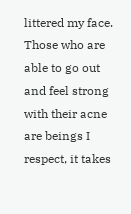littered my face. Those who are able to go out and feel strong with their acne are beings I respect, it takes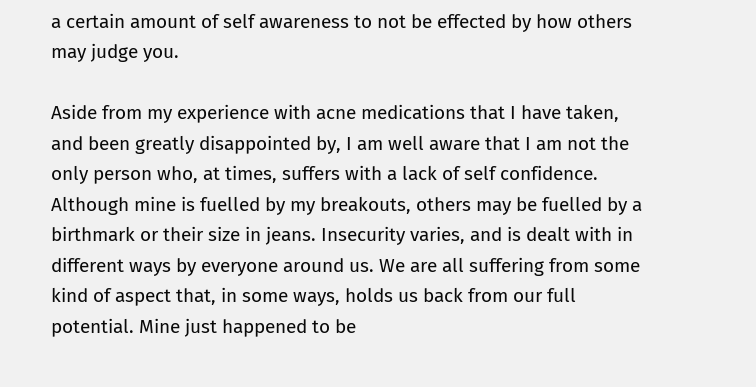a certain amount of self awareness to not be effected by how others may judge you.

Aside from my experience with acne medications that I have taken, and been greatly disappointed by, I am well aware that I am not the only person who, at times, suffers with a lack of self confidence. Although mine is fuelled by my breakouts, others may be fuelled by a birthmark or their size in jeans. Insecurity varies, and is dealt with in different ways by everyone around us. We are all suffering from some kind of aspect that, in some ways, holds us back from our full potential. Mine just happened to be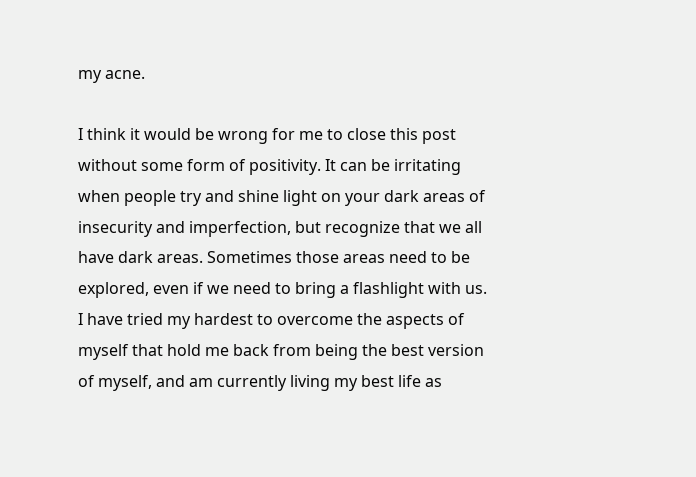my acne.

I think it would be wrong for me to close this post without some form of positivity. It can be irritating when people try and shine light on your dark areas of insecurity and imperfection, but recognize that we all have dark areas. Sometimes those areas need to be explored, even if we need to bring a flashlight with us. I have tried my hardest to overcome the aspects of myself that hold me back from being the best version of myself, and am currently living my best life as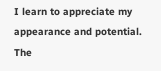I learn to appreciate my appearance and potential. The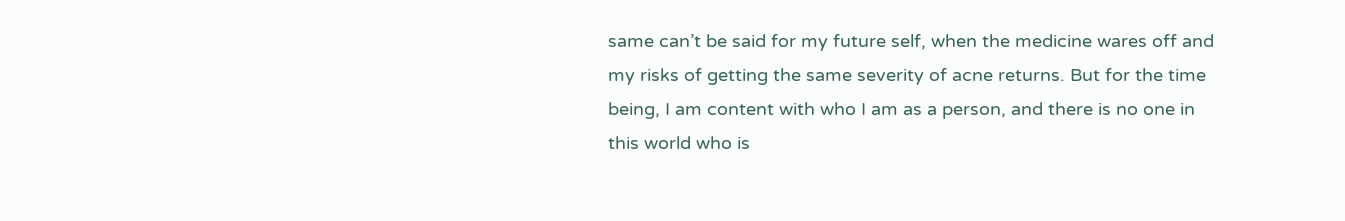same can’t be said for my future self, when the medicine wares off and my risks of getting the same severity of acne returns. But for the time being, I am content with who I am as a person, and there is no one in this world who is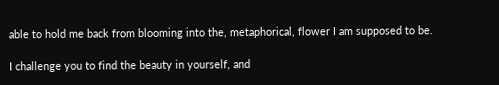able to hold me back from blooming into the, metaphorical, flower I am supposed to be.

I challenge you to find the beauty in yourself, and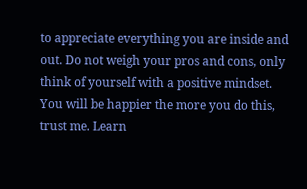to appreciate everything you are inside and out. Do not weigh your pros and cons, only think of yourself with a positive mindset. You will be happier the more you do this, trust me. Learn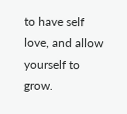to have self love, and allow yourself to grow.